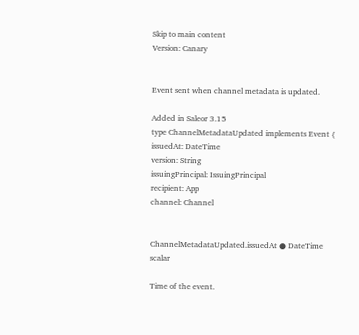Skip to main content
Version: Canary


Event sent when channel metadata is updated.

Added in Saleor 3.15
type ChannelMetadataUpdated implements Event {
issuedAt: DateTime
version: String
issuingPrincipal: IssuingPrincipal
recipient: App
channel: Channel


ChannelMetadataUpdated.issuedAt ● DateTime scalar

Time of the event.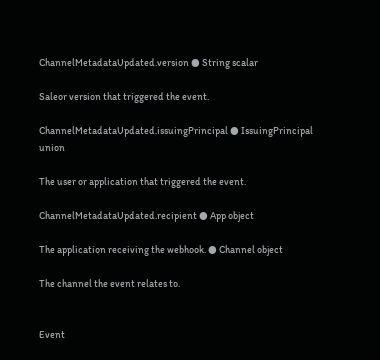ChannelMetadataUpdated.version ● String scalar

Saleor version that triggered the event.

ChannelMetadataUpdated.issuingPrincipal ● IssuingPrincipal union

The user or application that triggered the event.

ChannelMetadataUpdated.recipient ● App object

The application receiving the webhook. ● Channel object

The channel the event relates to.


Event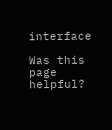interface

Was this page helpful?